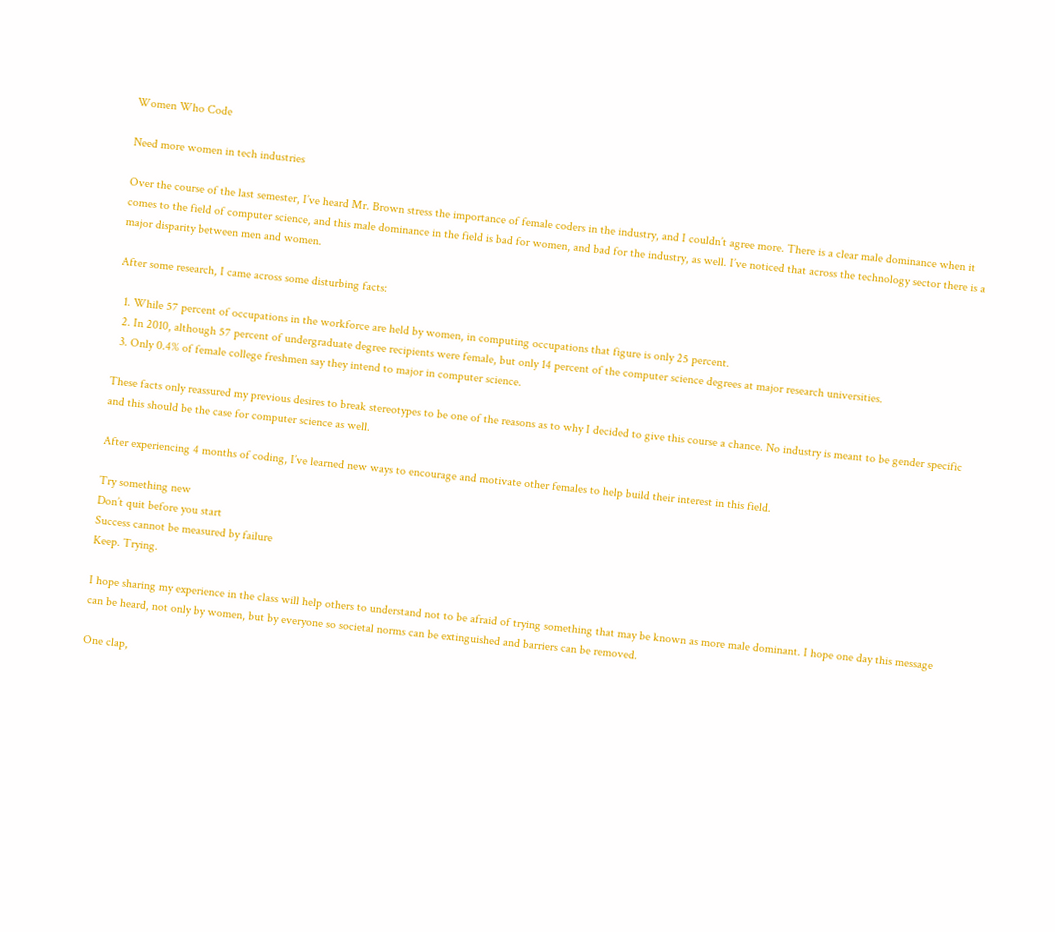Women Who Code

Need more women in tech industries

Over the course of the last semester, I’ve heard Mr. Brown stress the importance of female coders in the industry, and I couldn’t agree more. There is a clear male dominance when it comes to the field of computer science, and this male dominance in the field is bad for women, and bad for the industry, as well. I’ve noticed that across the technology sector there is a major disparity between men and women.

After some research, I came across some disturbing facts:

  1. While 57 percent of occupations in the workforce are held by women, in computing occupations that figure is only 25 percent.
  2. In 2010, although 57 percent of undergraduate degree recipients were female, but only 14 percent of the computer science degrees at major research universities.
  3. Only 0.4% of female college freshmen say they intend to major in computer science.

These facts only reassured my previous desires to break stereotypes to be one of the reasons as to why I decided to give this course a chance. No industry is meant to be gender specific and this should be the case for computer science as well.

After experiencing 4 months of coding, I’ve learned new ways to encourage and motivate other females to help build their interest in this field.

Try something new
Don’t quit before you start
Success cannot be measured by failure
Keep. Trying.

I hope sharing my experience in the class will help others to understand not to be afraid of trying something that may be known as more male dominant. I hope one day this message can be heard, not only by women, but by everyone so societal norms can be extinguished and barriers can be removed.

One clap,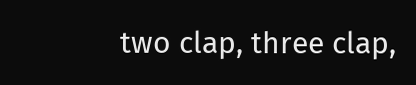two clap, three clap,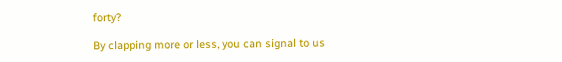forty?

By clapping more or less, you can signal to us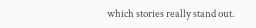which stories really stand out.